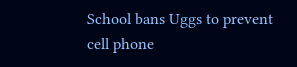School bans Uggs to prevent cell phone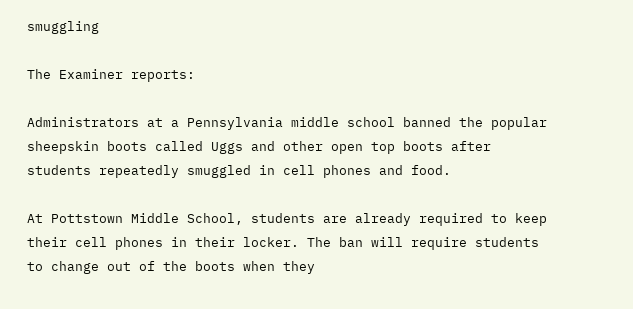smuggling

The Examiner reports:

Administrators at a Pennsylvania middle school banned the popular sheepskin boots called Uggs and other open top boots after students repeatedly smuggled in cell phones and food.

At Pottstown Middle School, students are already required to keep their cell phones in their locker. The ban will require students to change out of the boots when they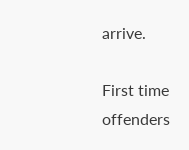arrive.

First time offenders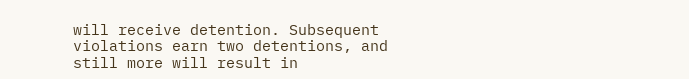will receive detention. Subsequent violations earn two detentions, and still more will result in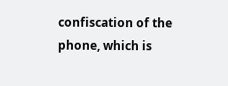confiscation of the phone, which is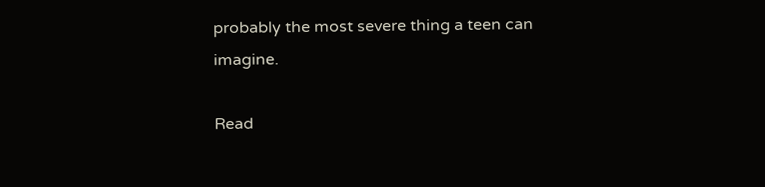probably the most severe thing a teen can imagine.

Read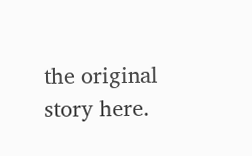the original story here.